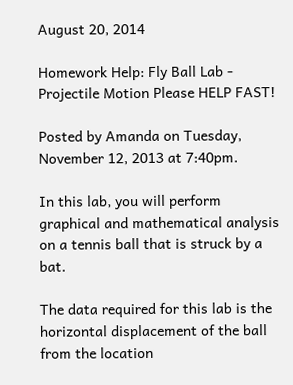August 20, 2014

Homework Help: Fly Ball Lab - Projectile Motion Please HELP FAST!

Posted by Amanda on Tuesday, November 12, 2013 at 7:40pm.

In this lab, you will perform graphical and mathematical analysis on a tennis ball that is struck by a bat.

The data required for this lab is the horizontal displacement of the ball from the location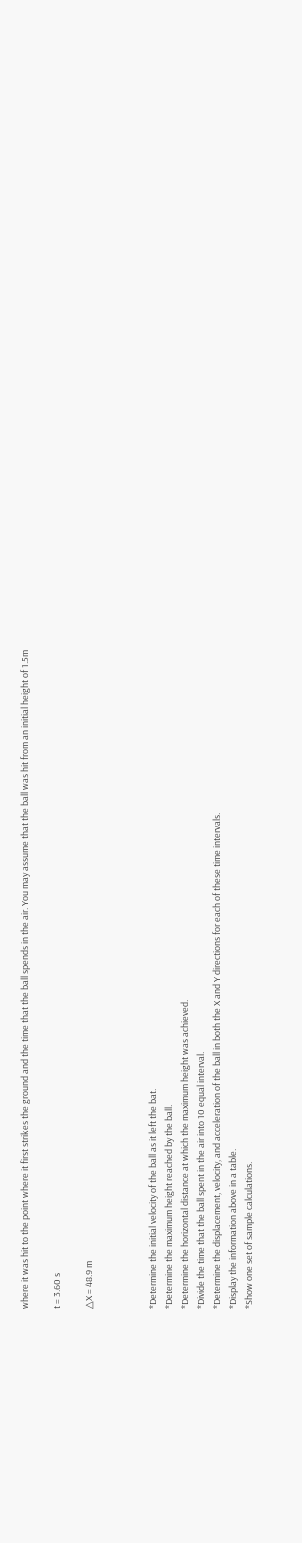where it was hit to the point where it first strikes the ground and the time that the ball spends in the air. You may assume that the ball was hit from an initial height of 1.5m

t = 3.60 s

△X = 48.9 m



*Determine the initial velocity of the ball as it left the bat.
*Determine the maximum height reached by the ball.
*Determine the horizontal distance at which the maximum height was achieved.
*Divide the time that the ball spent in the air into 10 equal interval.
*Determine the displacement, velocity, and acceleration of the ball in both the X and Y directions for each of these time intervals.
*Display the information above in a table.
*Show one set of sample calculations.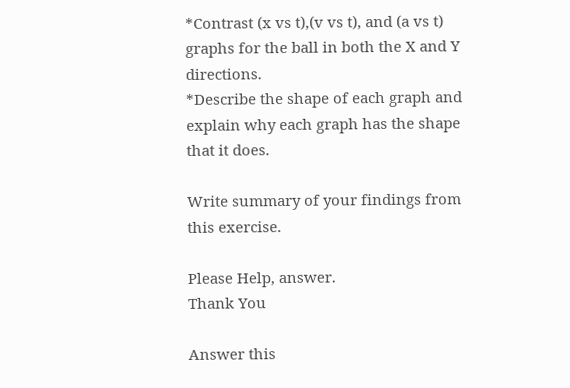*Contrast (x vs t),(v vs t), and (a vs t) graphs for the ball in both the X and Y directions.
*Describe the shape of each graph and explain why each graph has the shape that it does.

Write summary of your findings from this exercise.

Please Help, answer.
Thank You

Answer this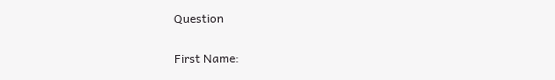Question

First Name: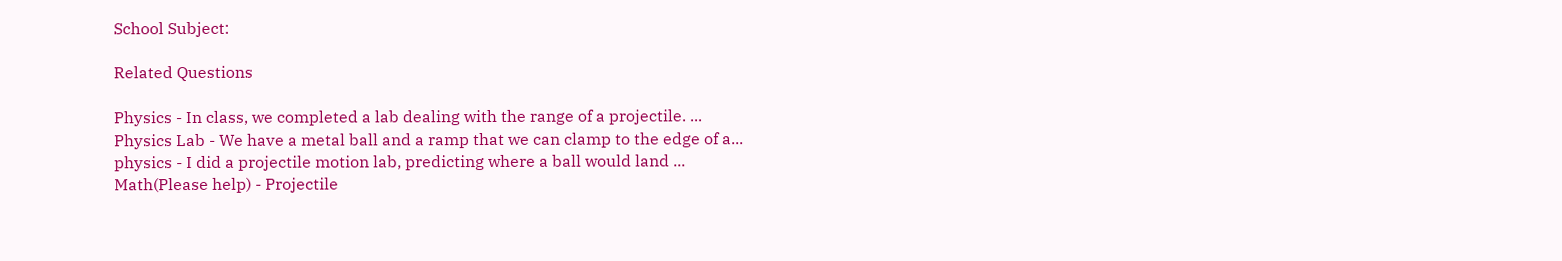School Subject:

Related Questions

Physics - In class, we completed a lab dealing with the range of a projectile. ...
Physics Lab - We have a metal ball and a ramp that we can clamp to the edge of a...
physics - I did a projectile motion lab, predicting where a ball would land ...
Math(Please help) - Projectile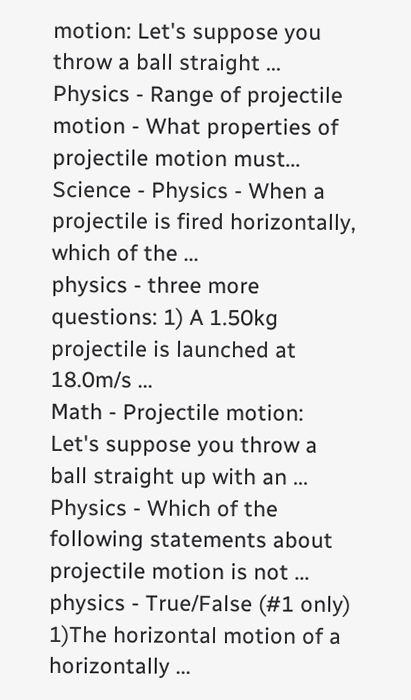motion: Let's suppose you throw a ball straight ...
Physics - Range of projectile motion - What properties of projectile motion must...
Science - Physics - When a projectile is fired horizontally, which of the ...
physics - three more questions: 1) A 1.50kg projectile is launched at 18.0m/s ...
Math - Projectile motion: Let's suppose you throw a ball straight up with an ...
Physics - Which of the following statements about projectile motion is not ...
physics - True/False (#1 only) 1)The horizontal motion of a horizontally ...